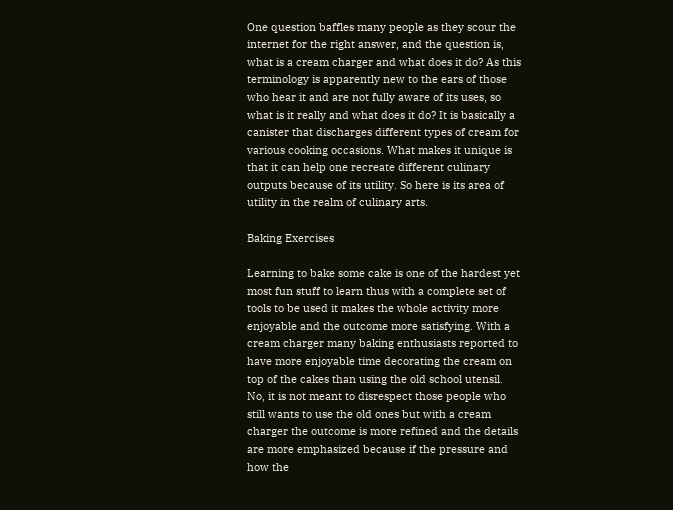One question baffles many people as they scour the internet for the right answer, and the question is, what is a cream charger and what does it do? As this terminology is apparently new to the ears of those who hear it and are not fully aware of its uses, so what is it really and what does it do? It is basically a canister that discharges different types of cream for various cooking occasions. What makes it unique is that it can help one recreate different culinary outputs because of its utility. So here is its area of utility in the realm of culinary arts.

Baking Exercises

Learning to bake some cake is one of the hardest yet most fun stuff to learn thus with a complete set of tools to be used it makes the whole activity more enjoyable and the outcome more satisfying. With a cream charger many baking enthusiasts reported to have more enjoyable time decorating the cream on top of the cakes than using the old school utensil. No, it is not meant to disrespect those people who still wants to use the old ones but with a cream charger the outcome is more refined and the details are more emphasized because if the pressure and how the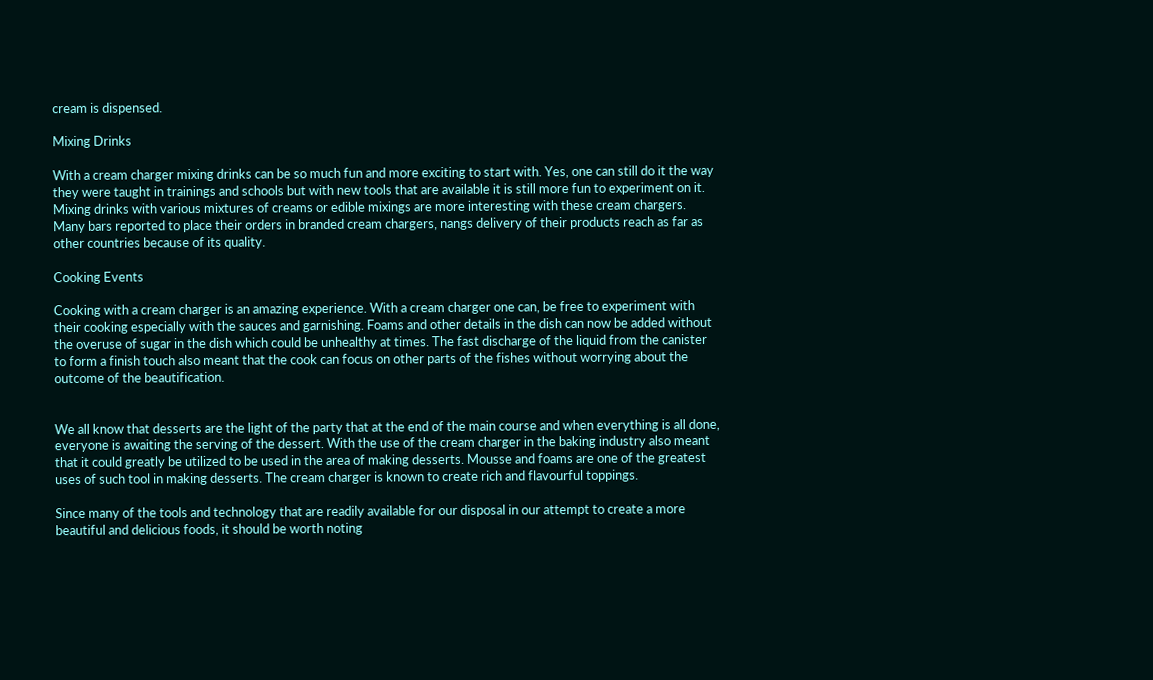cream is dispensed.

Mixing Drinks

With a cream charger mixing drinks can be so much fun and more exciting to start with. Yes, one can still do it the way they were taught in trainings and schools but with new tools that are available it is still more fun to experiment on it. Mixing drinks with various mixtures of creams or edible mixings are more interesting with these cream chargers. Many bars reported to place their orders in branded cream chargers, nangs delivery of their products reach as far as other countries because of its quality.

Cooking Events

Cooking with a cream charger is an amazing experience. With a cream charger one can, be free to experiment with their cooking especially with the sauces and garnishing. Foams and other details in the dish can now be added without the overuse of sugar in the dish which could be unhealthy at times. The fast discharge of the liquid from the canister to form a finish touch also meant that the cook can focus on other parts of the fishes without worrying about the outcome of the beautification.


We all know that desserts are the light of the party that at the end of the main course and when everything is all done, everyone is awaiting the serving of the dessert. With the use of the cream charger in the baking industry also meant that it could greatly be utilized to be used in the area of making desserts. Mousse and foams are one of the greatest uses of such tool in making desserts. The cream charger is known to create rich and flavourful toppings.

Since many of the tools and technology that are readily available for our disposal in our attempt to create a more beautiful and delicious foods, it should be worth noting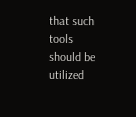that such tools should be utilized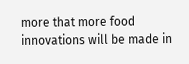more that more food innovations will be made in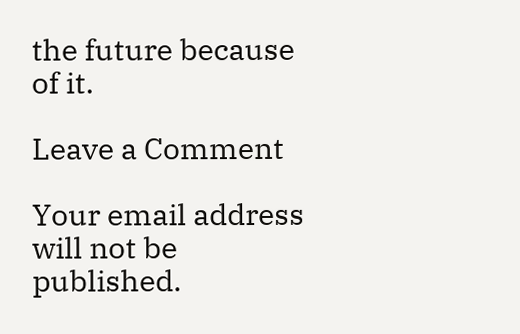the future because of it.

Leave a Comment

Your email address will not be published.